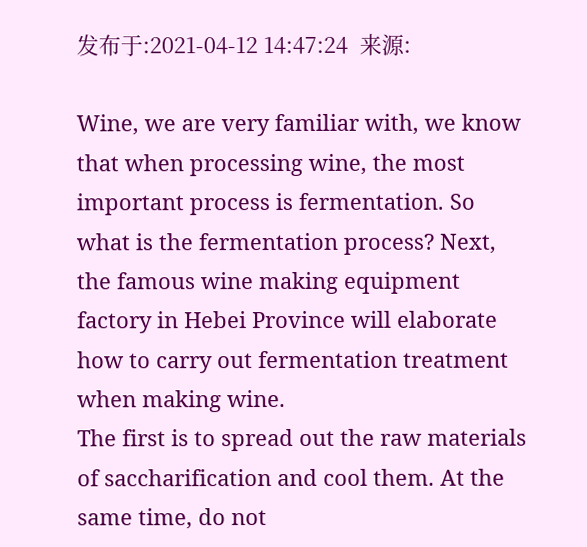发布于:2021-04-12 14:47:24  来源:

Wine, we are very familiar with, we know that when processing wine, the most important process is fermentation. So what is the fermentation process? Next, the famous wine making equipment factory in Hebei Province will elaborate how to carry out fermentation treatment when making wine.
The first is to spread out the raw materials of saccharification and cool them. At the same time, do not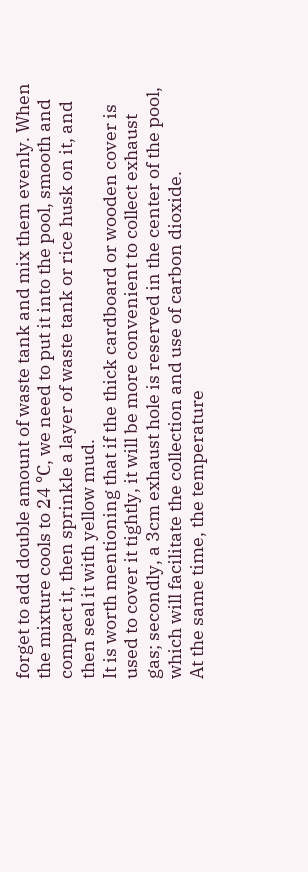forget to add double amount of waste tank and mix them evenly. When the mixture cools to 24 ℃, we need to put it into the pool, smooth and compact it, then sprinkle a layer of waste tank or rice husk on it, and then seal it with yellow mud.
It is worth mentioning that if the thick cardboard or wooden cover is used to cover it tightly, it will be more convenient to collect exhaust gas; secondly, a 3cm exhaust hole is reserved in the center of the pool, which will facilitate the collection and use of carbon dioxide.
At the same time, the temperature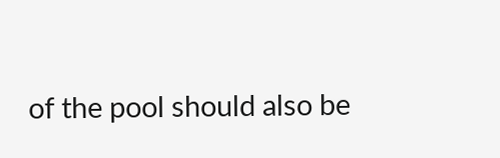of the pool should also be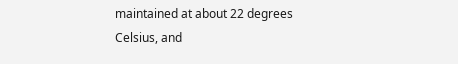maintained at about 22 degrees Celsius, and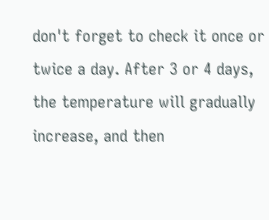don't forget to check it once or twice a day. After 3 or 4 days, the temperature will gradually increase, and then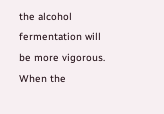the alcohol fermentation will be more vigorous. When the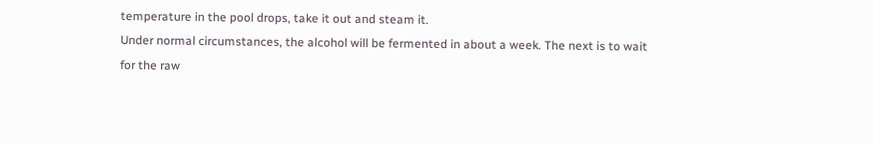temperature in the pool drops, take it out and steam it.
Under normal circumstances, the alcohol will be fermented in about a week. The next is to wait for the raw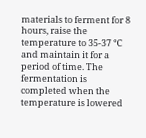materials to ferment for 8 hours, raise the temperature to 35-37 ℃ and maintain it for a period of time. The fermentation is completed when the temperature is lowered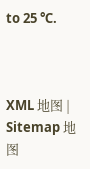to 25 ℃.



XML 地图 | Sitemap 地图